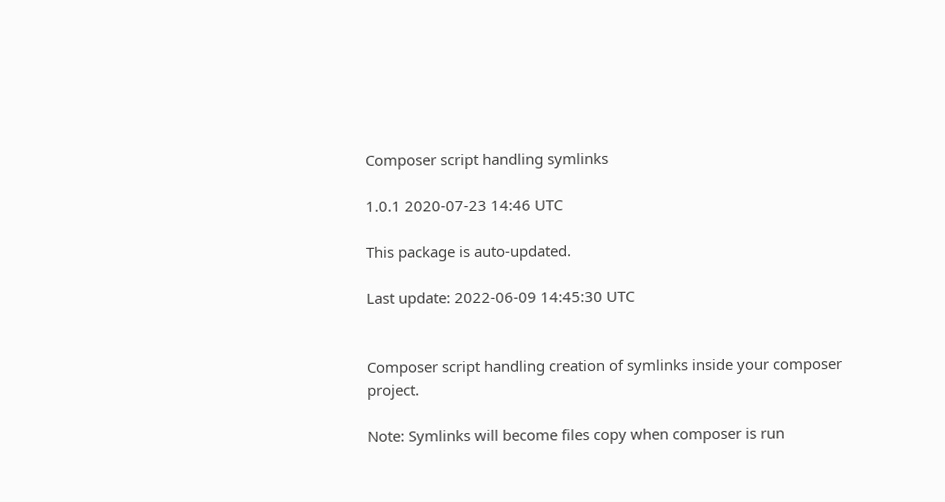Composer script handling symlinks

1.0.1 2020-07-23 14:46 UTC

This package is auto-updated.

Last update: 2022-06-09 14:45:30 UTC


Composer script handling creation of symlinks inside your composer project.

Note: Symlinks will become files copy when composer is run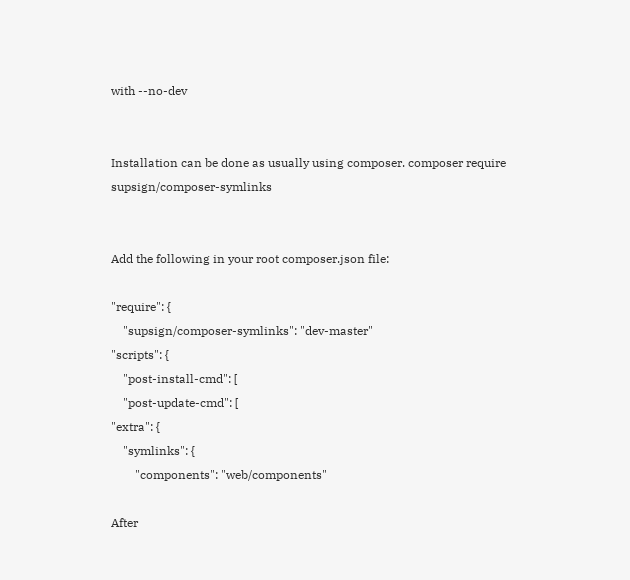with --no-dev


Installation can be done as usually using composer. composer require supsign/composer-symlinks


Add the following in your root composer.json file:

"require": {
    "supsign/composer-symlinks": "dev-master"
"scripts": {
    "post-install-cmd": [
    "post-update-cmd": [
"extra": {
    "symlinks": {
        "components": "web/components"

After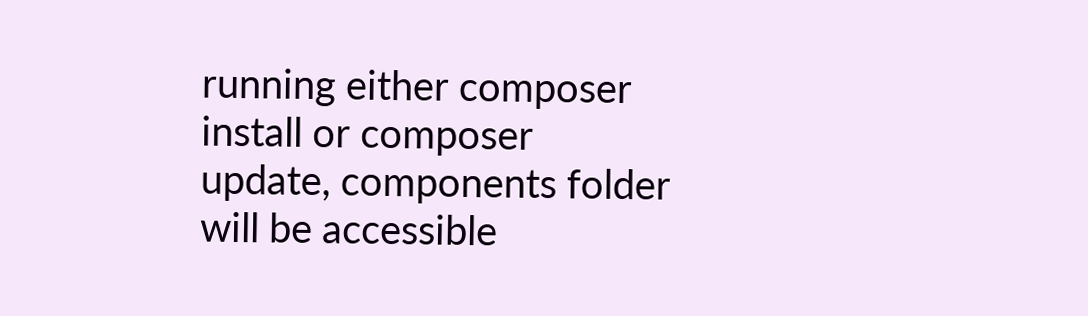running either composer install or composer update, components folder will be accessible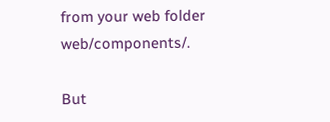from your web folder web/components/.

But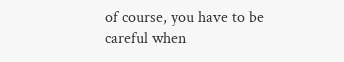of course, you have to be careful when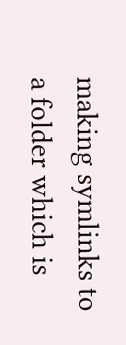making symlinks to a folder which is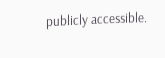publicly accessible.